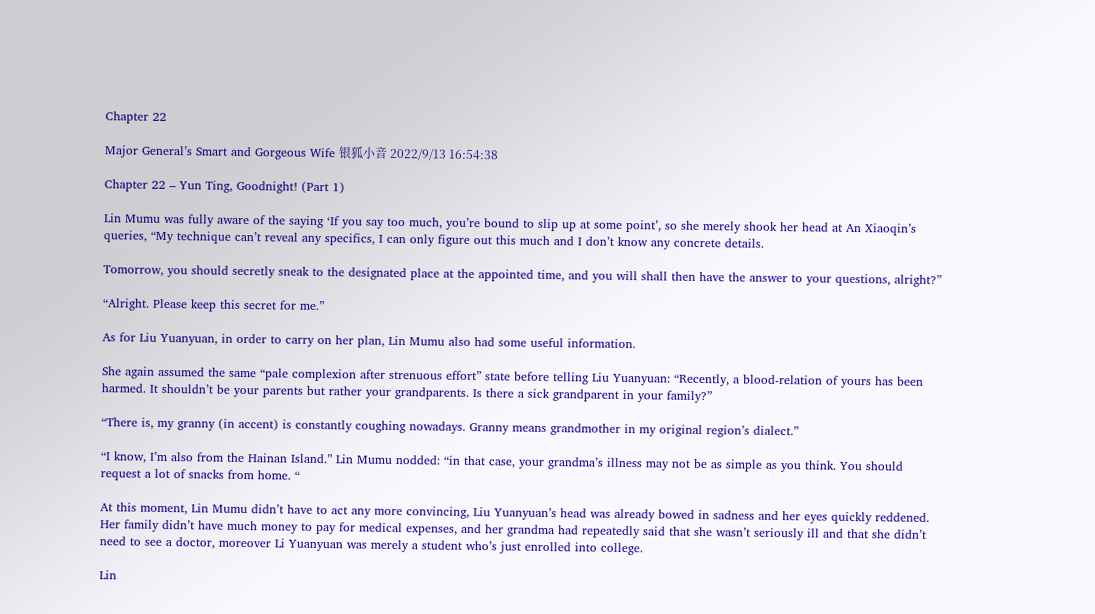Chapter 22

Major General’s Smart and Gorgeous Wife 银狐小音 2022/9/13 16:54:38

Chapter 22 – Yun Ting, Goodnight! (Part 1)

Lin Mumu was fully aware of the saying ‘If you say too much, you’re bound to slip up at some point’, so she merely shook her head at An Xiaoqin’s queries, “My technique can’t reveal any specifics, I can only figure out this much and I don’t know any concrete details.

Tomorrow, you should secretly sneak to the designated place at the appointed time, and you will shall then have the answer to your questions, alright?”

“Alright. Please keep this secret for me.”

As for Liu Yuanyuan, in order to carry on her plan, Lin Mumu also had some useful information.

She again assumed the same “pale complexion after strenuous effort” state before telling Liu Yuanyuan: “Recently, a blood-relation of yours has been harmed. It shouldn’t be your parents but rather your grandparents. Is there a sick grandparent in your family?”

“There is, my granny (in accent) is constantly coughing nowadays. Granny means grandmother in my original region’s dialect.”

“I know, I’m also from the Hainan Island.” Lin Mumu nodded: “in that case, your grandma’s illness may not be as simple as you think. You should request a lot of snacks from home. “

At this moment, Lin Mumu didn’t have to act any more convincing, Liu Yuanyuan’s head was already bowed in sadness and her eyes quickly reddened. Her family didn’t have much money to pay for medical expenses, and her grandma had repeatedly said that she wasn’t seriously ill and that she didn’t need to see a doctor, moreover Li Yuanyuan was merely a student who’s just enrolled into college.

Lin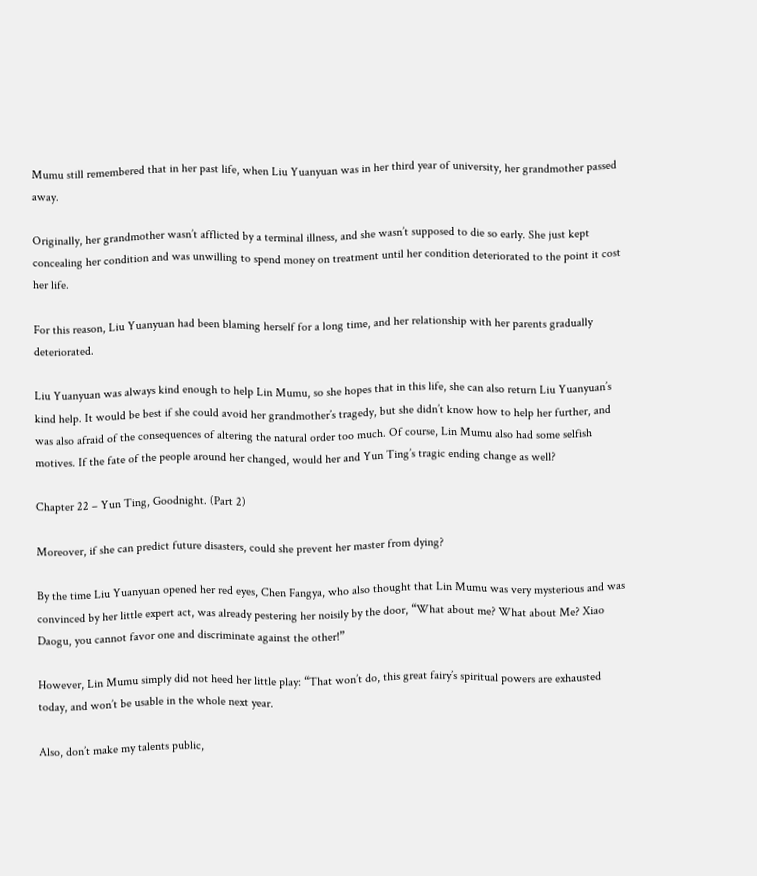Mumu still remembered that in her past life, when Liu Yuanyuan was in her third year of university, her grandmother passed away.

Originally, her grandmother wasn’t afflicted by a terminal illness, and she wasn’t supposed to die so early. She just kept concealing her condition and was unwilling to spend money on treatment until her condition deteriorated to the point it cost her life.

For this reason, Liu Yuanyuan had been blaming herself for a long time, and her relationship with her parents gradually deteriorated.

Liu Yuanyuan was always kind enough to help Lin Mumu, so she hopes that in this life, she can also return Liu Yuanyuan’s kind help. It would be best if she could avoid her grandmother’s tragedy, but she didn’t know how to help her further, and was also afraid of the consequences of altering the natural order too much. Of course, Lin Mumu also had some selfish motives. If the fate of the people around her changed, would her and Yun Ting’s tragic ending change as well?

Chapter 22 – Yun Ting, Goodnight. (Part 2)

Moreover, if she can predict future disasters, could she prevent her master from dying?

By the time Liu Yuanyuan opened her red eyes, Chen Fangya, who also thought that Lin Mumu was very mysterious and was convinced by her little expert act, was already pestering her noisily by the door, “What about me? What about Me? Xiao Daogu, you cannot favor one and discriminate against the other!”

However, Lin Mumu simply did not heed her little play: “That won’t do, this great fairy’s spiritual powers are exhausted today, and won’t be usable in the whole next year.

Also, don’t make my talents public,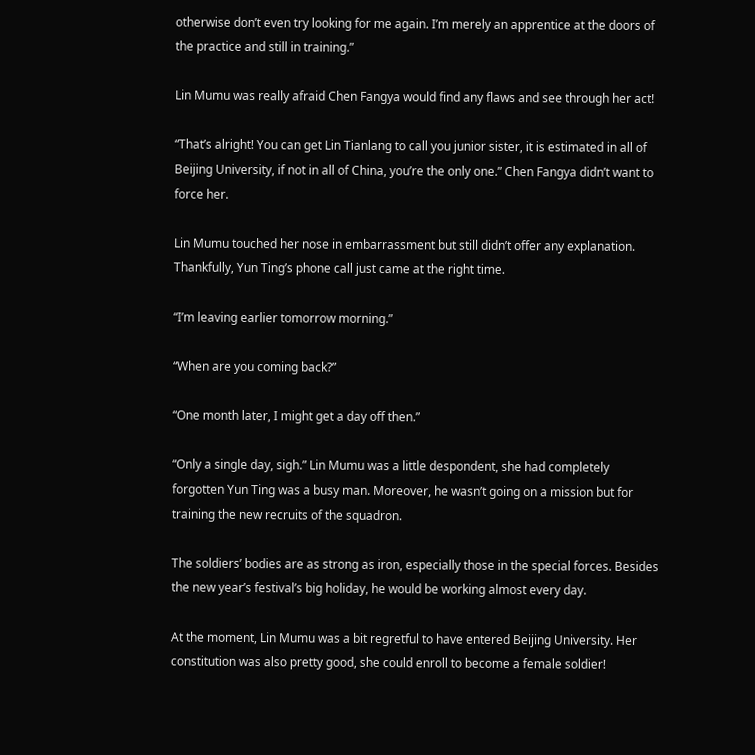otherwise don’t even try looking for me again. I’m merely an apprentice at the doors of the practice and still in training.”

Lin Mumu was really afraid Chen Fangya would find any flaws and see through her act!

“That’s alright! You can get Lin Tianlang to call you junior sister, it is estimated in all of Beijing University, if not in all of China, you’re the only one.” Chen Fangya didn’t want to force her.

Lin Mumu touched her nose in embarrassment but still didn’t offer any explanation. Thankfully, Yun Ting’s phone call just came at the right time.

“I’m leaving earlier tomorrow morning.”

“When are you coming back?”

“One month later, I might get a day off then.”

“Only a single day, sigh.” Lin Mumu was a little despondent, she had completely forgotten Yun Ting was a busy man. Moreover, he wasn’t going on a mission but for training the new recruits of the squadron.

The soldiers’ bodies are as strong as iron, especially those in the special forces. Besides the new year’s festival’s big holiday, he would be working almost every day.

At the moment, Lin Mumu was a bit regretful to have entered Beijing University. Her constitution was also pretty good, she could enroll to become a female soldier!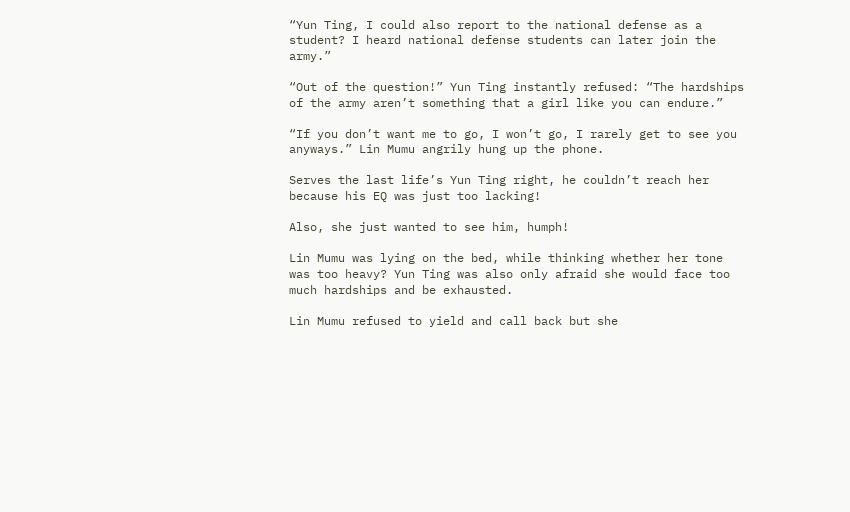“Yun Ting, I could also report to the national defense as a student? I heard national defense students can later join the army.”

“Out of the question!” Yun Ting instantly refused: “The hardships of the army aren’t something that a girl like you can endure.”

“If you don’t want me to go, I won’t go, I rarely get to see you anyways.” Lin Mumu angrily hung up the phone.

Serves the last life’s Yun Ting right, he couldn’t reach her because his EQ was just too lacking!

Also, she just wanted to see him, humph!

Lin Mumu was lying on the bed, while thinking whether her tone was too heavy? Yun Ting was also only afraid she would face too much hardships and be exhausted.

Lin Mumu refused to yield and call back but she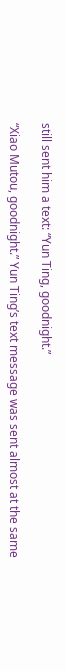still sent him a text: “Yun Ting, goodnight.”

“Xiao Mutou, goodnight.” Yun Ting’s text message was sent almost at the same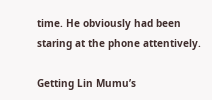time. He obviously had been staring at the phone attentively.

Getting Lin Mumu’s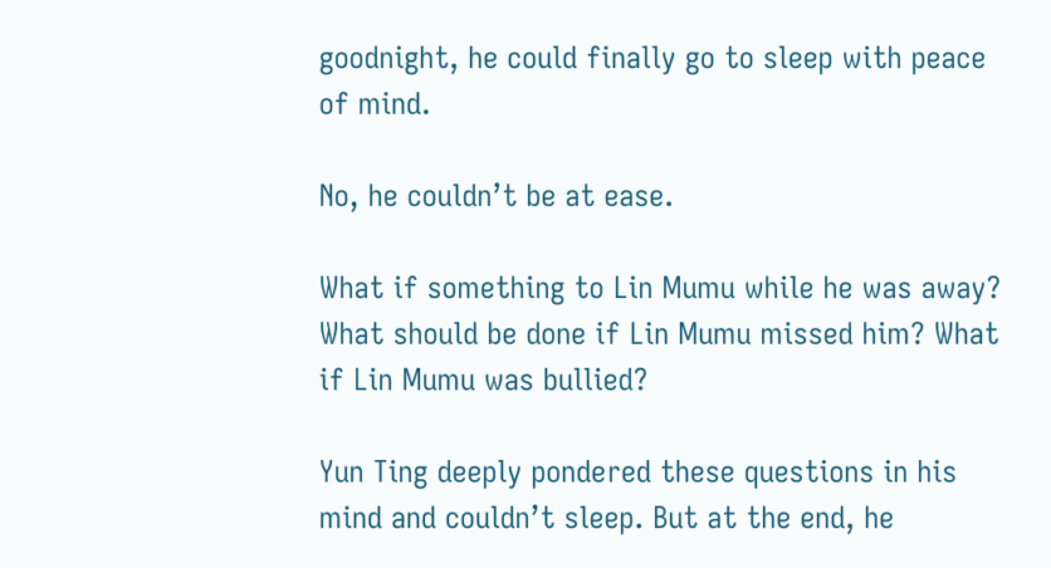goodnight, he could finally go to sleep with peace of mind.

No, he couldn’t be at ease.

What if something to Lin Mumu while he was away? What should be done if Lin Mumu missed him? What if Lin Mumu was bullied?

Yun Ting deeply pondered these questions in his mind and couldn’t sleep. But at the end, he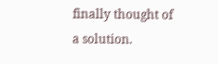finally thought of a solution.